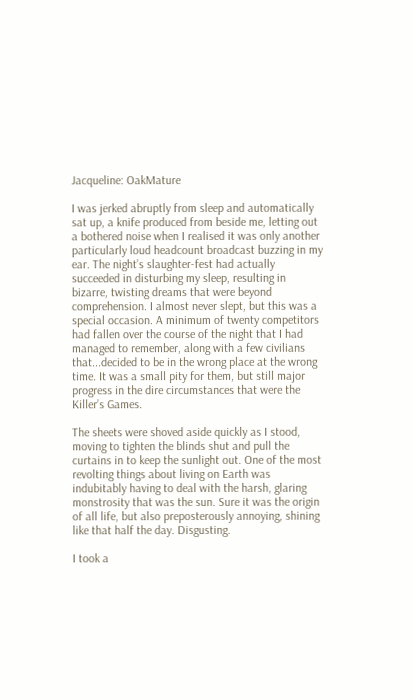Jacqueline: OakMature

I was jerked abruptly from sleep and automatically sat up, a knife produced from beside me, letting out a bothered noise when I realised it was only another particularly loud headcount broadcast buzzing in my ear. The night’s slaughter-fest had actually succeeded in disturbing my sleep, resulting in bizarre, twisting dreams that were beyond comprehension. I almost never slept, but this was a special occasion. A minimum of twenty competitors had fallen over the course of the night that I had managed to remember, along with a few civilians that...decided to be in the wrong place at the wrong time. It was a small pity for them, but still major progress in the dire circumstances that were the Killer’s Games.

The sheets were shoved aside quickly as I stood, moving to tighten the blinds shut and pull the curtains in to keep the sunlight out. One of the most revolting things about living on Earth was indubitably having to deal with the harsh, glaring monstrosity that was the sun. Sure it was the origin of all life, but also preposterously annoying, shining like that half the day. Disgusting.

I took a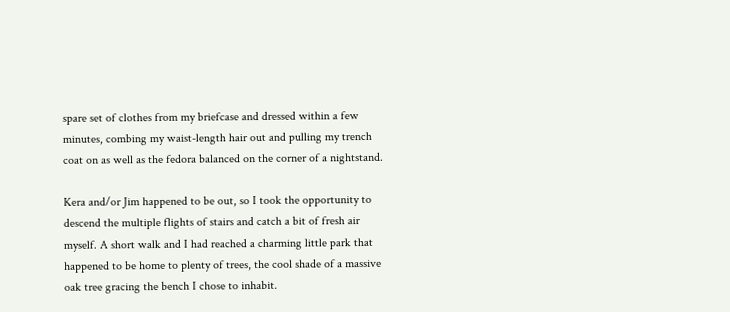spare set of clothes from my briefcase and dressed within a few minutes, combing my waist-length hair out and pulling my trench coat on as well as the fedora balanced on the corner of a nightstand.

Kera and/or Jim happened to be out, so I took the opportunity to descend the multiple flights of stairs and catch a bit of fresh air myself. A short walk and I had reached a charming little park that happened to be home to plenty of trees, the cool shade of a massive oak tree gracing the bench I chose to inhabit.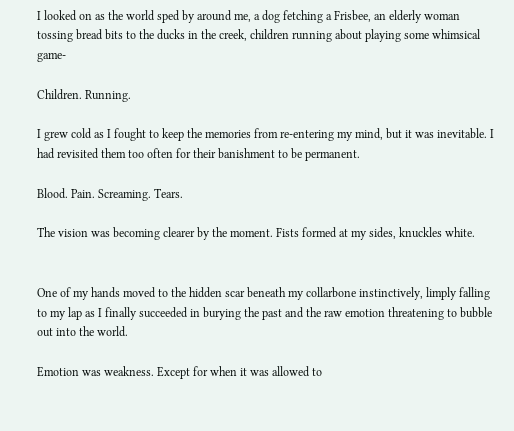I looked on as the world sped by around me, a dog fetching a Frisbee, an elderly woman tossing bread bits to the ducks in the creek, children running about playing some whimsical game-

Children. Running.

I grew cold as I fought to keep the memories from re-entering my mind, but it was inevitable. I had revisited them too often for their banishment to be permanent.

Blood. Pain. Screaming. Tears.

The vision was becoming clearer by the moment. Fists formed at my sides, knuckles white.


One of my hands moved to the hidden scar beneath my collarbone instinctively, limply falling to my lap as I finally succeeded in burying the past and the raw emotion threatening to bubble out into the world.

Emotion was weakness. Except for when it was allowed to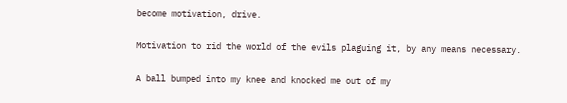become motivation, drive.

Motivation to rid the world of the evils plaguing it, by any means necessary.

A ball bumped into my knee and knocked me out of my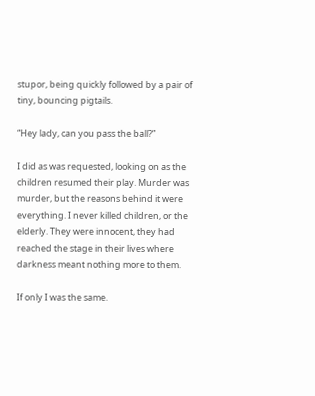stupor, being quickly followed by a pair of tiny, bouncing pigtails.

“Hey lady, can you pass the ball?”

I did as was requested, looking on as the children resumed their play. Murder was murder, but the reasons behind it were everything. I never killed children, or the elderly. They were innocent, they had reached the stage in their lives where darkness meant nothing more to them.

If only I was the same.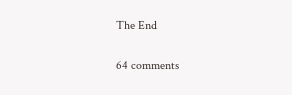The End

64 comments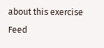about this exercise Feed